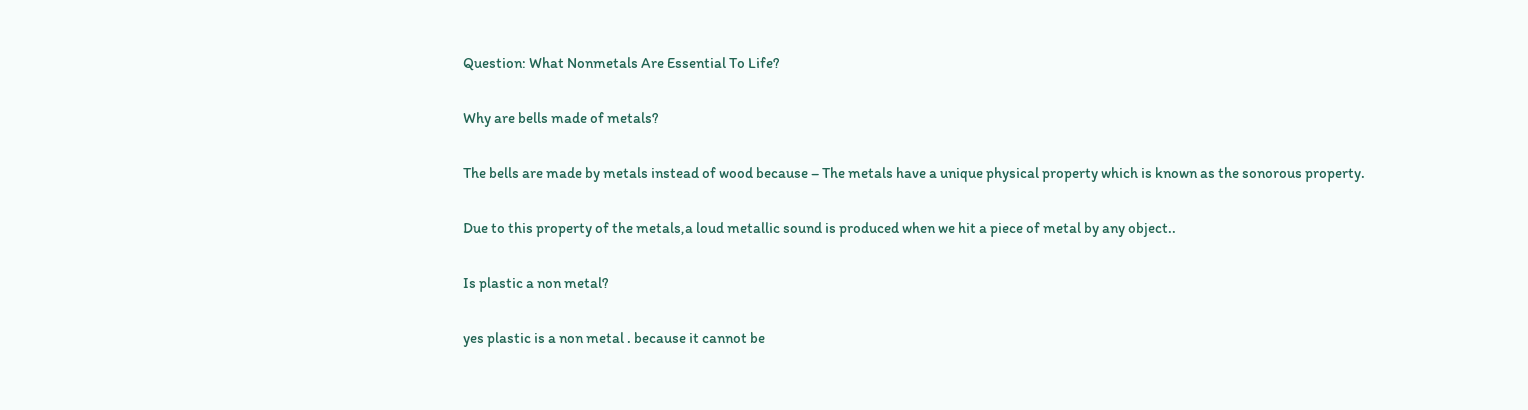Question: What Nonmetals Are Essential To Life?

Why are bells made of metals?

The bells are made by metals instead of wood because – The metals have a unique physical property which is known as the sonorous property.

Due to this property of the metals,a loud metallic sound is produced when we hit a piece of metal by any object..

Is plastic a non metal?

yes plastic is a non metal . because it cannot be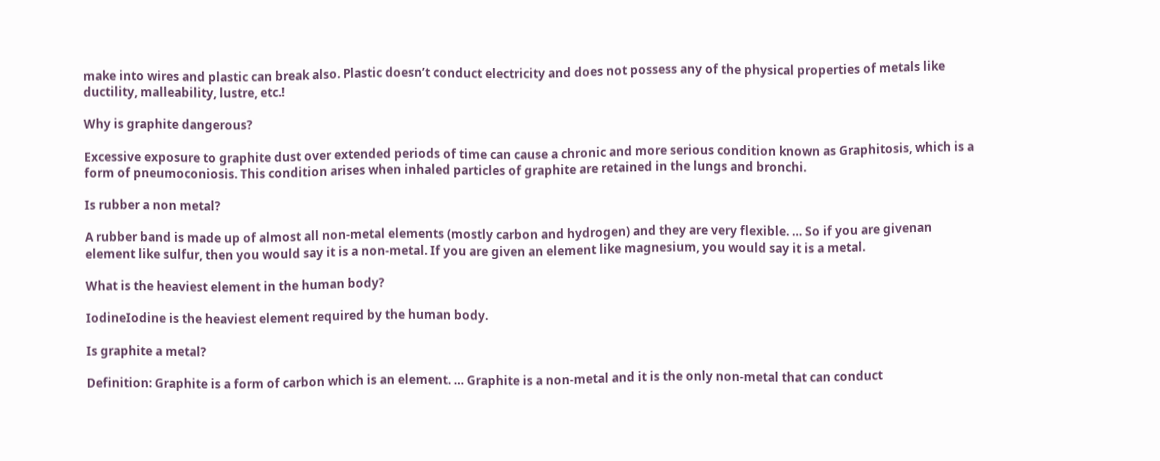make into wires and plastic can break also. Plastic doesn’t conduct electricity and does not possess any of the physical properties of metals like ductility, malleability, lustre, etc.!

Why is graphite dangerous?

Excessive exposure to graphite dust over extended periods of time can cause a chronic and more serious condition known as Graphitosis, which is a form of pneumoconiosis. This condition arises when inhaled particles of graphite are retained in the lungs and bronchi.

Is rubber a non metal?

A rubber band is made up of almost all non-metal elements (mostly carbon and hydrogen) and they are very flexible. … So if you are givenan element like sulfur, then you would say it is a non-metal. If you are given an element like magnesium, you would say it is a metal.

What is the heaviest element in the human body?

IodineIodine is the heaviest element required by the human body.

Is graphite a metal?

Definition: Graphite is a form of carbon which is an element. … Graphite is a non-metal and it is the only non-metal that can conduct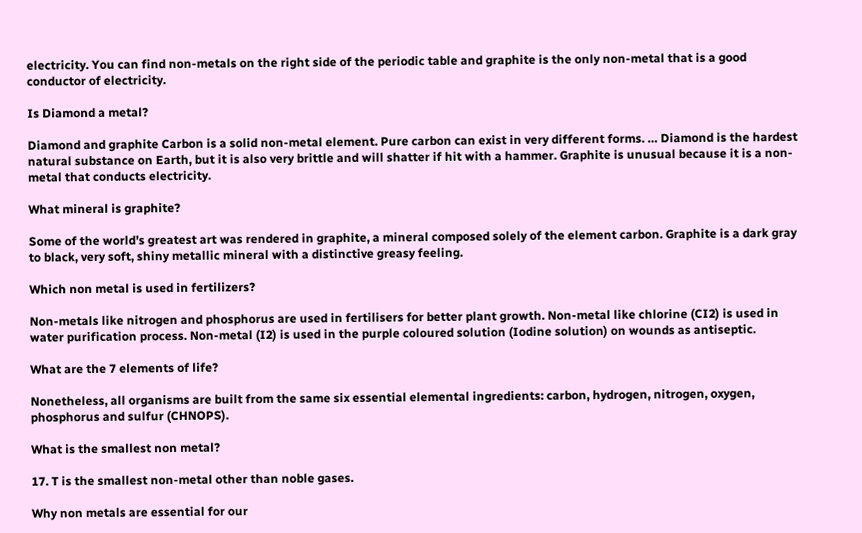electricity. You can find non-metals on the right side of the periodic table and graphite is the only non-metal that is a good conductor of electricity.

Is Diamond a metal?

Diamond and graphite Carbon is a solid non-metal element. Pure carbon can exist in very different forms. … Diamond is the hardest natural substance on Earth, but it is also very brittle and will shatter if hit with a hammer. Graphite is unusual because it is a non-metal that conducts electricity.

What mineral is graphite?

Some of the world’s greatest art was rendered in graphite, a mineral composed solely of the element carbon. Graphite is a dark gray to black, very soft, shiny metallic mineral with a distinctive greasy feeling.

Which non metal is used in fertilizers?

Non-metals like nitrogen and phosphorus are used in fertilisers for better plant growth. Non-metal like chlorine (CI2) is used in water purification process. Non-metal (I2) is used in the purple coloured solution (Iodine solution) on wounds as antiseptic.

What are the 7 elements of life?

Nonetheless, all organisms are built from the same six essential elemental ingredients: carbon, hydrogen, nitrogen, oxygen, phosphorus and sulfur (CHNOPS).

What is the smallest non metal?

17. T is the smallest non-metal other than noble gases.

Why non metals are essential for our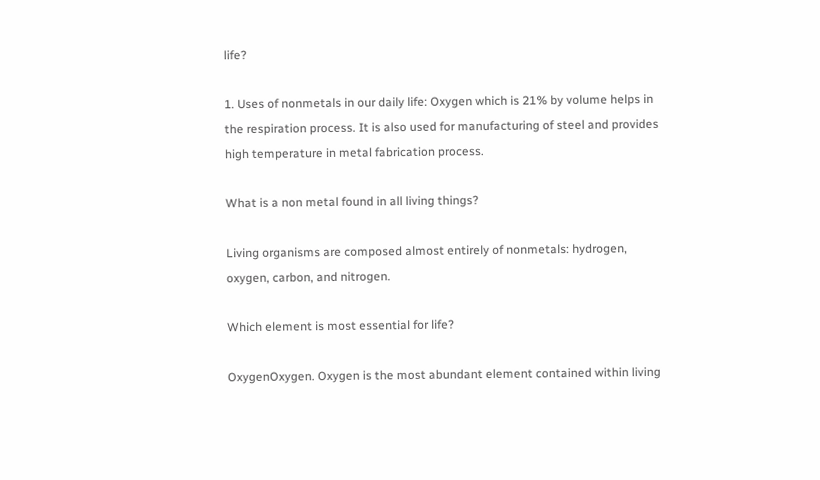life?

1. Uses of nonmetals in our daily life: Oxygen which is 21% by volume helps in the respiration process. It is also used for manufacturing of steel and provides high temperature in metal fabrication process.

What is a non metal found in all living things?

Living organisms are composed almost entirely of nonmetals: hydrogen, oxygen, carbon, and nitrogen.

Which element is most essential for life?

OxygenOxygen. Oxygen is the most abundant element contained within living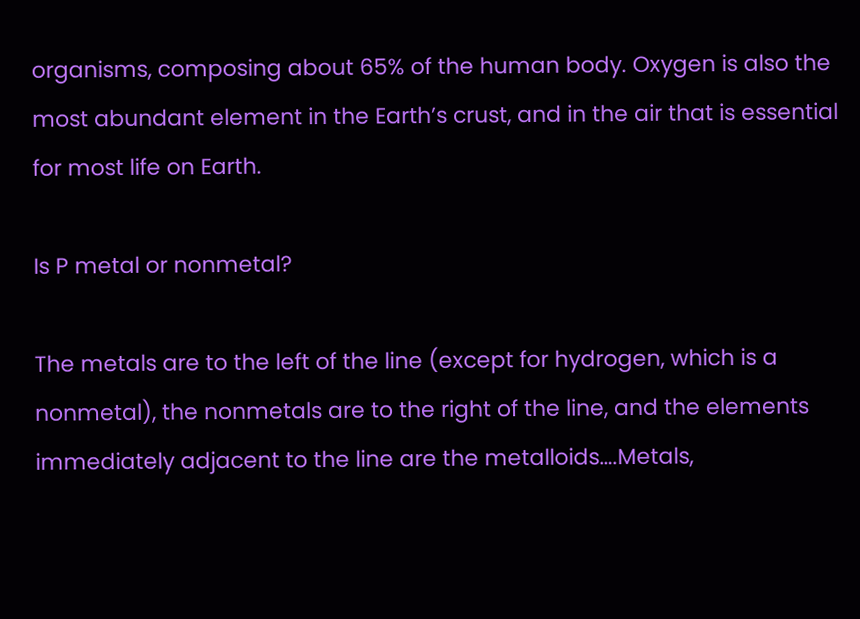organisms, composing about 65% of the human body. Oxygen is also the most abundant element in the Earth’s crust, and in the air that is essential for most life on Earth.

Is P metal or nonmetal?

The metals are to the left of the line (except for hydrogen, which is a nonmetal), the nonmetals are to the right of the line, and the elements immediately adjacent to the line are the metalloids….Metals,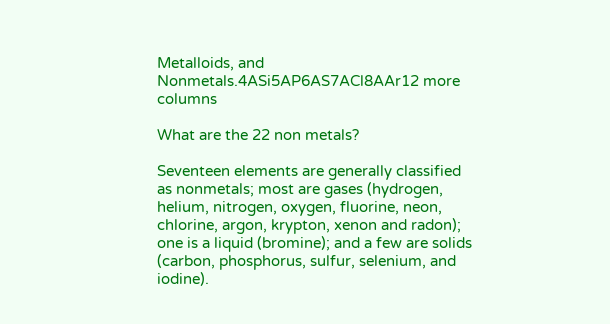Metalloids, and Nonmetals.4ASi5AP6AS7ACl8AAr12 more columns

What are the 22 non metals?

Seventeen elements are generally classified as nonmetals; most are gases (hydrogen, helium, nitrogen, oxygen, fluorine, neon, chlorine, argon, krypton, xenon and radon); one is a liquid (bromine); and a few are solids (carbon, phosphorus, sulfur, selenium, and iodine).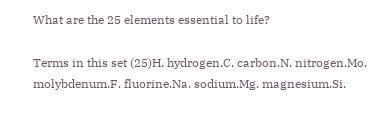What are the 25 elements essential to life?

Terms in this set (25)H. hydrogen.C. carbon.N. nitrogen.Mo. molybdenum.F. fluorine.Na. sodium.Mg. magnesium.Si.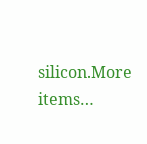silicon.More items…